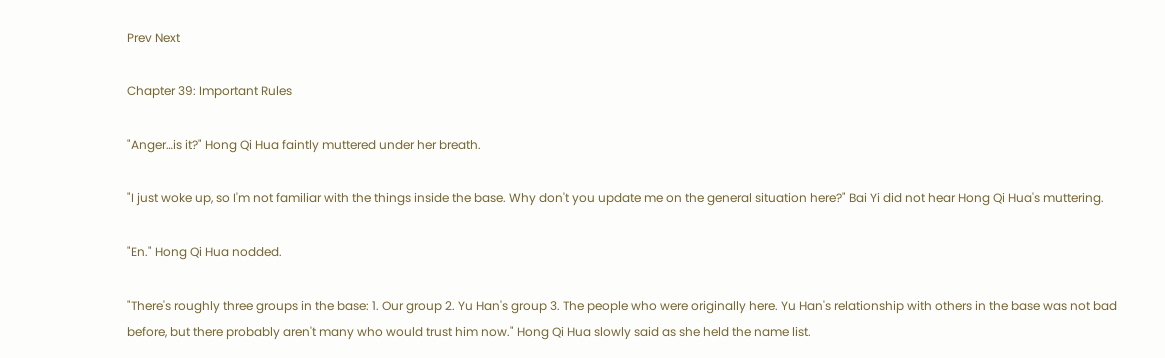Prev Next

Chapter 39: Important Rules

"Anger…is it?" Hong Qi Hua faintly muttered under her breath.

"I just woke up, so I'm not familiar with the things inside the base. Why don't you update me on the general situation here?" Bai Yi did not hear Hong Qi Hua's muttering.

"En." Hong Qi Hua nodded.

"There's roughly three groups in the base: 1. Our group 2. Yu Han's group 3. The people who were originally here. Yu Han's relationship with others in the base was not bad before, but there probably aren't many who would trust him now." Hong Qi Hua slowly said as she held the name list.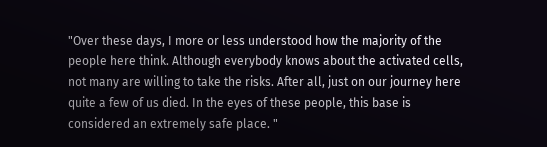"Over these days, I more or less understood how the majority of the people here think. Although everybody knows about the activated cells, not many are willing to take the risks. After all, just on our journey here quite a few of us died. In the eyes of these people, this base is considered an extremely safe place. "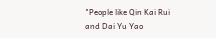"People like Qin Kai Rui and Dai Yu Yao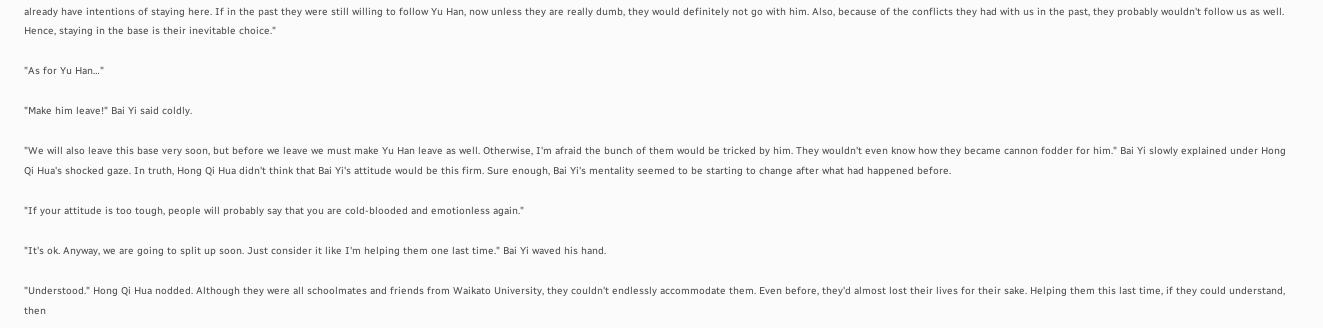already have intentions of staying here. If in the past they were still willing to follow Yu Han, now unless they are really dumb, they would definitely not go with him. Also, because of the conflicts they had with us in the past, they probably wouldn't follow us as well. Hence, staying in the base is their inevitable choice."

"As for Yu Han…"

"Make him leave!" Bai Yi said coldly.

"We will also leave this base very soon, but before we leave we must make Yu Han leave as well. Otherwise, I'm afraid the bunch of them would be tricked by him. They wouldn't even know how they became cannon fodder for him." Bai Yi slowly explained under Hong Qi Hua's shocked gaze. In truth, Hong Qi Hua didn't think that Bai Yi's attitude would be this firm. Sure enough, Bai Yi's mentality seemed to be starting to change after what had happened before.

"If your attitude is too tough, people will probably say that you are cold-blooded and emotionless again."

"It's ok. Anyway, we are going to split up soon. Just consider it like I'm helping them one last time." Bai Yi waved his hand.

"Understood." Hong Qi Hua nodded. Although they were all schoolmates and friends from Waikato University, they couldn't endlessly accommodate them. Even before, they'd almost lost their lives for their sake. Helping them this last time, if they could understand, then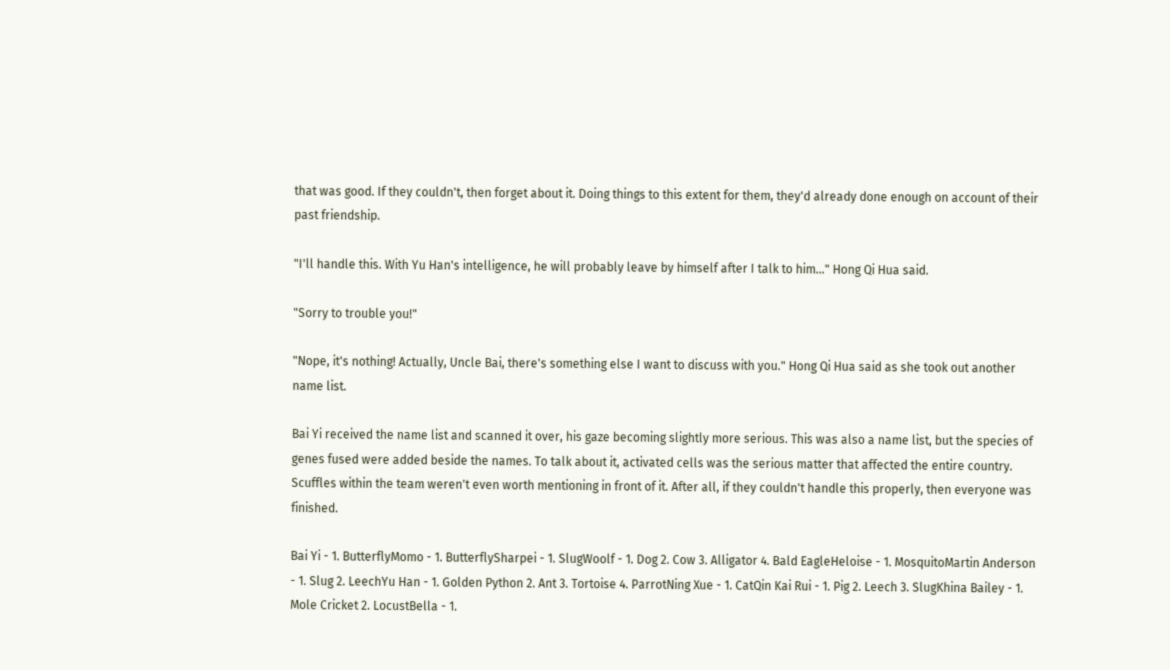that was good. If they couldn't, then forget about it. Doing things to this extent for them, they'd already done enough on account of their past friendship.

"I'll handle this. With Yu Han's intelligence, he will probably leave by himself after I talk to him…" Hong Qi Hua said.

"Sorry to trouble you!"

"Nope, it's nothing! Actually, Uncle Bai, there's something else I want to discuss with you." Hong Qi Hua said as she took out another name list.

Bai Yi received the name list and scanned it over, his gaze becoming slightly more serious. This was also a name list, but the species of genes fused were added beside the names. To talk about it, activated cells was the serious matter that affected the entire country. Scuffles within the team weren't even worth mentioning in front of it. After all, if they couldn't handle this properly, then everyone was finished.

Bai Yi - 1. ButterflyMomo - 1. ButterflySharpei - 1. SlugWoolf - 1. Dog 2. Cow 3. Alligator 4. Bald EagleHeloise - 1. MosquitoMartin Anderson - 1. Slug 2. LeechYu Han - 1. Golden Python 2. Ant 3. Tortoise 4. ParrotNing Xue - 1. CatQin Kai Rui - 1. Pig 2. Leech 3. SlugKhina Bailey - 1. Mole Cricket 2. LocustBella - 1.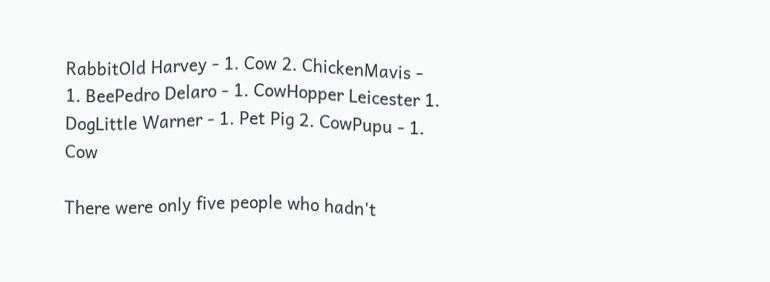RabbitOld Harvey - 1. Cow 2. ChickenMavis - 1. BeePedro Delaro - 1. CowHopper Leicester 1. DogLittle Warner - 1. Pet Pig 2. CowPupu - 1. Cow

There were only five people who hadn't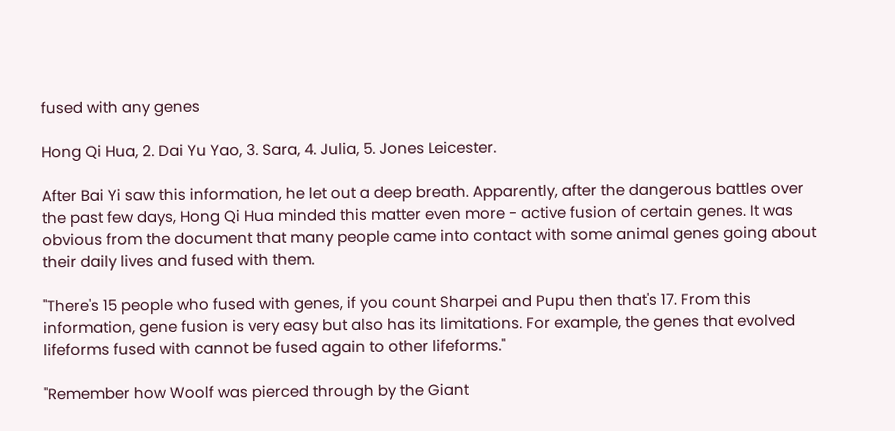fused with any genes

Hong Qi Hua, 2. Dai Yu Yao, 3. Sara, 4. Julia, 5. Jones Leicester.

After Bai Yi saw this information, he let out a deep breath. Apparently, after the dangerous battles over the past few days, Hong Qi Hua minded this matter even more - active fusion of certain genes. It was obvious from the document that many people came into contact with some animal genes going about their daily lives and fused with them.

"There's 15 people who fused with genes, if you count Sharpei and Pupu then that's 17. From this information, gene fusion is very easy but also has its limitations. For example, the genes that evolved lifeforms fused with cannot be fused again to other lifeforms."

"Remember how Woolf was pierced through by the Giant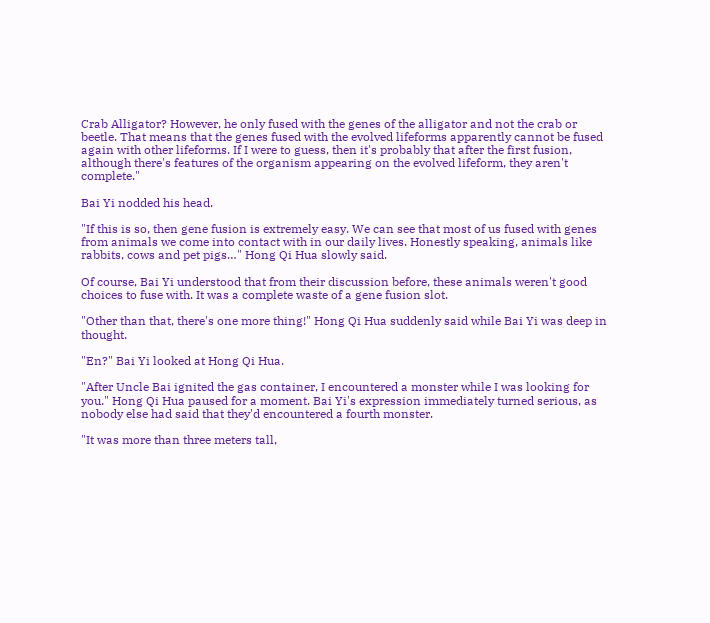Crab Alligator? However, he only fused with the genes of the alligator and not the crab or beetle. That means that the genes fused with the evolved lifeforms apparently cannot be fused again with other lifeforms. If I were to guess, then it's probably that after the first fusion, although there's features of the organism appearing on the evolved lifeform, they aren't complete."

Bai Yi nodded his head.

"If this is so, then gene fusion is extremely easy. We can see that most of us fused with genes from animals we come into contact with in our daily lives. Honestly speaking, animals like rabbits, cows and pet pigs…" Hong Qi Hua slowly said.

Of course, Bai Yi understood that from their discussion before, these animals weren't good choices to fuse with. It was a complete waste of a gene fusion slot.

"Other than that, there's one more thing!" Hong Qi Hua suddenly said while Bai Yi was deep in thought.

"En?" Bai Yi looked at Hong Qi Hua.

"After Uncle Bai ignited the gas container, I encountered a monster while I was looking for you." Hong Qi Hua paused for a moment. Bai Yi's expression immediately turned serious, as nobody else had said that they'd encountered a fourth monster.

"It was more than three meters tall,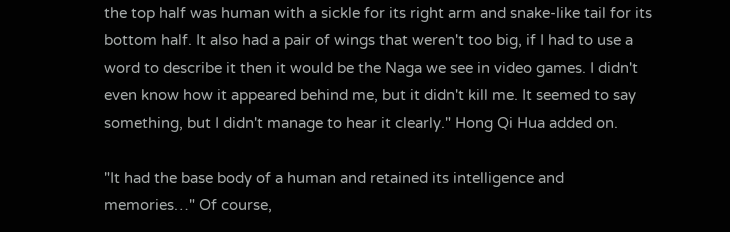the top half was human with a sickle for its right arm and snake-like tail for its bottom half. It also had a pair of wings that weren't too big, if I had to use a word to describe it then it would be the Naga we see in video games. I didn't even know how it appeared behind me, but it didn't kill me. It seemed to say something, but I didn't manage to hear it clearly." Hong Qi Hua added on.

"It had the base body of a human and retained its intelligence and memories…" Of course,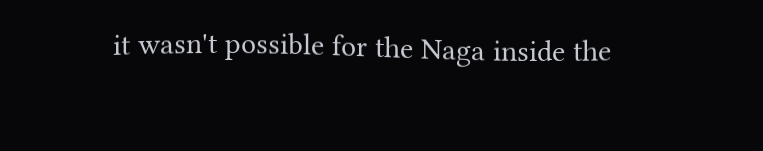it wasn't possible for the Naga inside the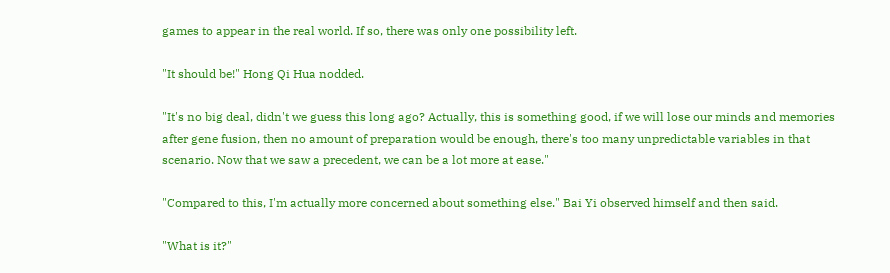games to appear in the real world. If so, there was only one possibility left.

"It should be!" Hong Qi Hua nodded.

"It's no big deal, didn't we guess this long ago? Actually, this is something good, if we will lose our minds and memories after gene fusion, then no amount of preparation would be enough, there's too many unpredictable variables in that scenario. Now that we saw a precedent, we can be a lot more at ease."

"Compared to this, I'm actually more concerned about something else." Bai Yi observed himself and then said.

"What is it?"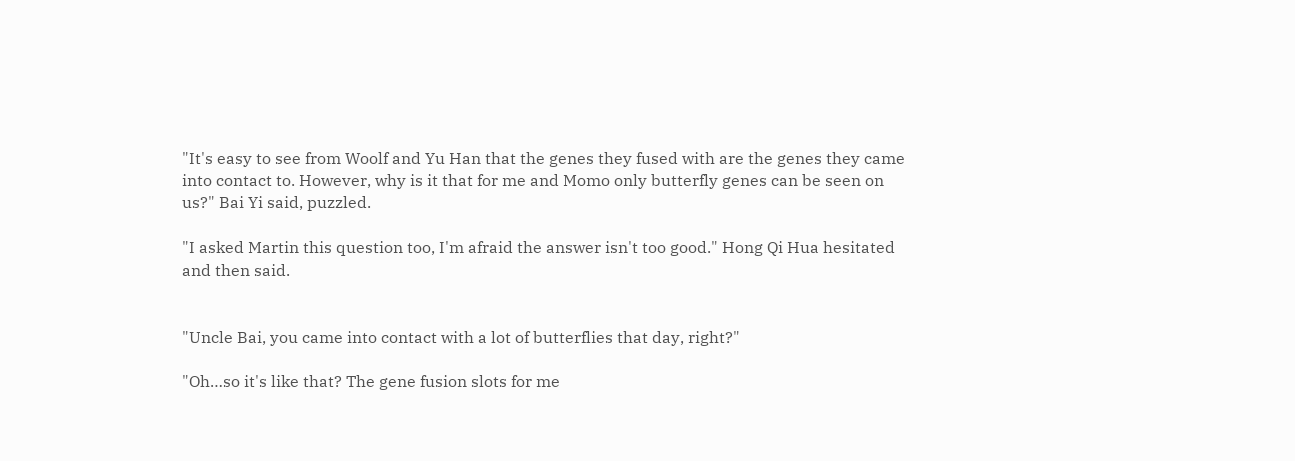"It's easy to see from Woolf and Yu Han that the genes they fused with are the genes they came into contact to. However, why is it that for me and Momo only butterfly genes can be seen on us?" Bai Yi said, puzzled.

"I asked Martin this question too, I'm afraid the answer isn't too good." Hong Qi Hua hesitated and then said.


"Uncle Bai, you came into contact with a lot of butterflies that day, right?"

"Oh…so it's like that? The gene fusion slots for me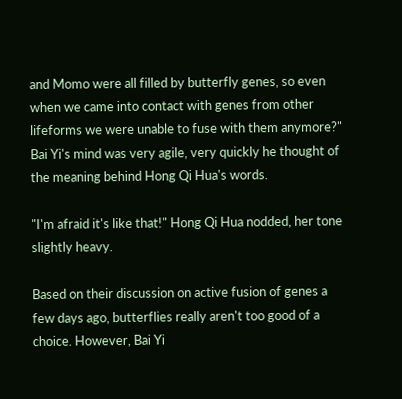and Momo were all filled by butterfly genes, so even when we came into contact with genes from other lifeforms we were unable to fuse with them anymore?" Bai Yi's mind was very agile, very quickly he thought of the meaning behind Hong Qi Hua's words.

"I'm afraid it's like that!" Hong Qi Hua nodded, her tone slightly heavy.

Based on their discussion on active fusion of genes a few days ago, butterflies really aren't too good of a choice. However, Bai Yi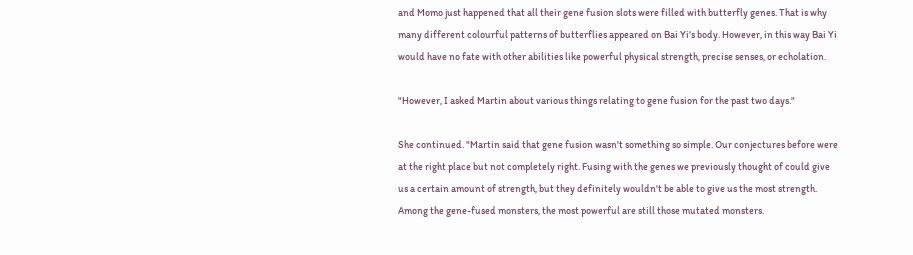and Momo just happened that all their gene fusion slots were filled with butterfly genes. That is why many different colourful patterns of butterflies appeared on Bai Yi's body. However, in this way Bai Yi would have no fate with other abilities like powerful physical strength, precise senses, or echolation.

"However, I asked Martin about various things relating to gene fusion for the past two days."

She continued. "Martin said that gene fusion wasn't something so simple. Our conjectures before were at the right place but not completely right. Fusing with the genes we previously thought of could give us a certain amount of strength, but they definitely wouldn't be able to give us the most strength. Among the gene-fused monsters, the most powerful are still those mutated monsters.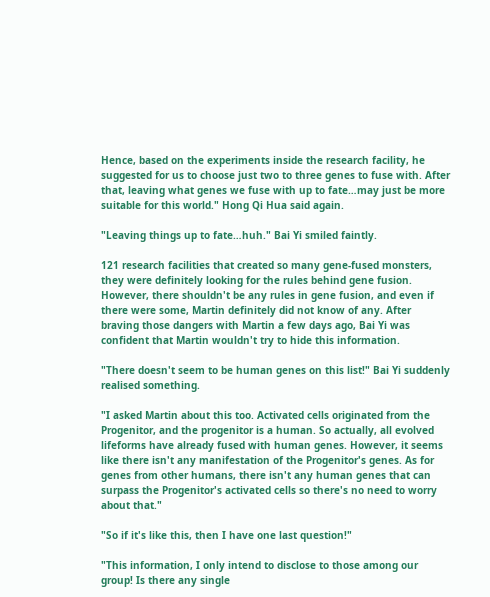Hence, based on the experiments inside the research facility, he suggested for us to choose just two to three genes to fuse with. After that, leaving what genes we fuse with up to fate…may just be more suitable for this world." Hong Qi Hua said again.

"Leaving things up to fate…huh." Bai Yi smiled faintly.

121 research facilities that created so many gene-fused monsters, they were definitely looking for the rules behind gene fusion. However, there shouldn't be any rules in gene fusion, and even if there were some, Martin definitely did not know of any. After braving those dangers with Martin a few days ago, Bai Yi was confident that Martin wouldn't try to hide this information.

"There doesn't seem to be human genes on this list!" Bai Yi suddenly realised something.

"I asked Martin about this too. Activated cells originated from the Progenitor, and the progenitor is a human. So actually, all evolved lifeforms have already fused with human genes. However, it seems like there isn't any manifestation of the Progenitor's genes. As for genes from other humans, there isn't any human genes that can surpass the Progenitor's activated cells so there's no need to worry about that."

"So if it's like this, then I have one last question!"

"This information, I only intend to disclose to those among our group! Is there any single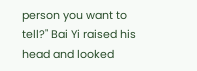person you want to tell?" Bai Yi raised his head and looked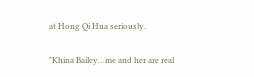at Hong Qi Hua seriously.

"Khina Bailey…me and her are real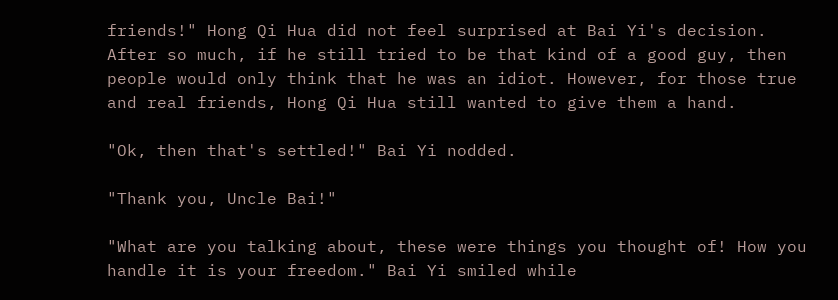friends!" Hong Qi Hua did not feel surprised at Bai Yi's decision. After so much, if he still tried to be that kind of a good guy, then people would only think that he was an idiot. However, for those true and real friends, Hong Qi Hua still wanted to give them a hand.

"Ok, then that's settled!" Bai Yi nodded.

"Thank you, Uncle Bai!"

"What are you talking about, these were things you thought of! How you handle it is your freedom." Bai Yi smiled while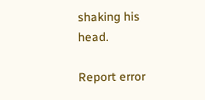shaking his head.

Report error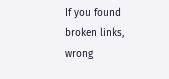If you found broken links, wrong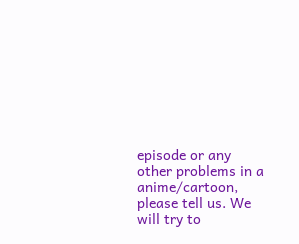episode or any other problems in a anime/cartoon, please tell us. We will try to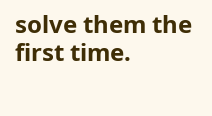solve them the first time.